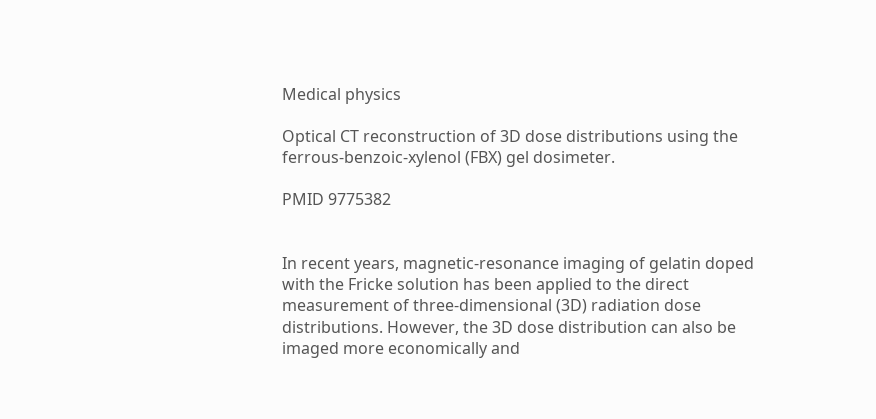Medical physics

Optical CT reconstruction of 3D dose distributions using the ferrous-benzoic-xylenol (FBX) gel dosimeter.

PMID 9775382


In recent years, magnetic-resonance imaging of gelatin doped with the Fricke solution has been applied to the direct measurement of three-dimensional (3D) radiation dose distributions. However, the 3D dose distribution can also be imaged more economically and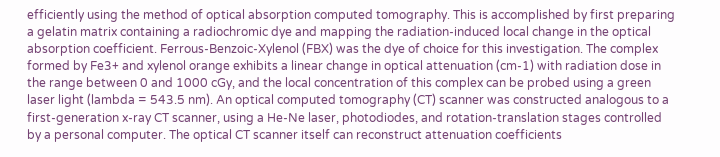efficiently using the method of optical absorption computed tomography. This is accomplished by first preparing a gelatin matrix containing a radiochromic dye and mapping the radiation-induced local change in the optical absorption coefficient. Ferrous-Benzoic-Xylenol (FBX) was the dye of choice for this investigation. The complex formed by Fe3+ and xylenol orange exhibits a linear change in optical attenuation (cm-1) with radiation dose in the range between 0 and 1000 cGy, and the local concentration of this complex can be probed using a green laser light (lambda = 543.5 nm). An optical computed tomography (CT) scanner was constructed analogous to a first-generation x-ray CT scanner, using a He-Ne laser, photodiodes, and rotation-translation stages controlled by a personal computer. The optical CT scanner itself can reconstruct attenuation coefficients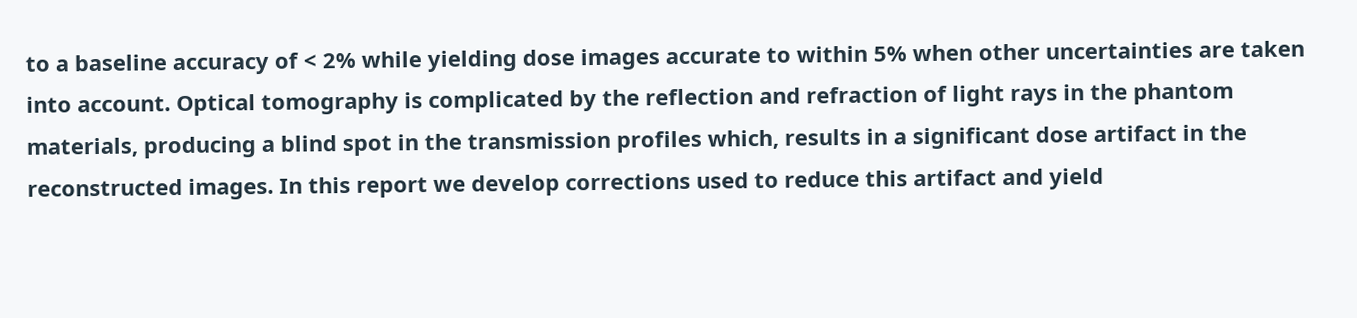to a baseline accuracy of < 2% while yielding dose images accurate to within 5% when other uncertainties are taken into account. Optical tomography is complicated by the reflection and refraction of light rays in the phantom materials, producing a blind spot in the transmission profiles which, results in a significant dose artifact in the reconstructed images. In this report we develop corrections used to reduce this artifact and yield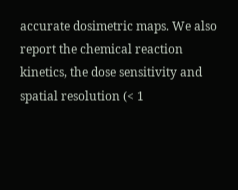accurate dosimetric maps. We also report the chemical reaction kinetics, the dose sensitivity and spatial resolution (< 1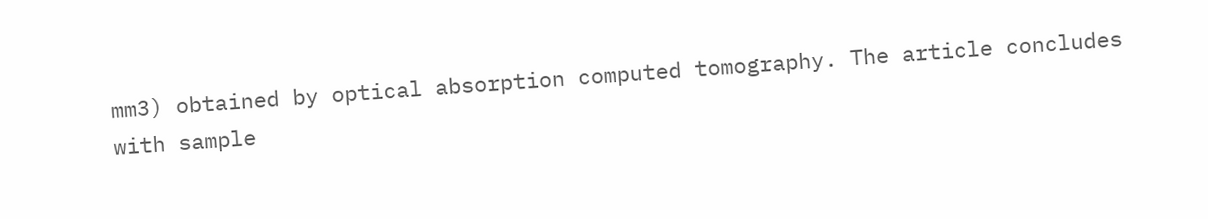mm3) obtained by optical absorption computed tomography. The article concludes with sample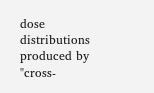dose distributions produced by "cross-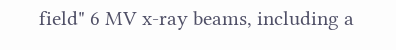field" 6 MV x-ray beams, including a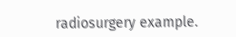radiosurgery example.